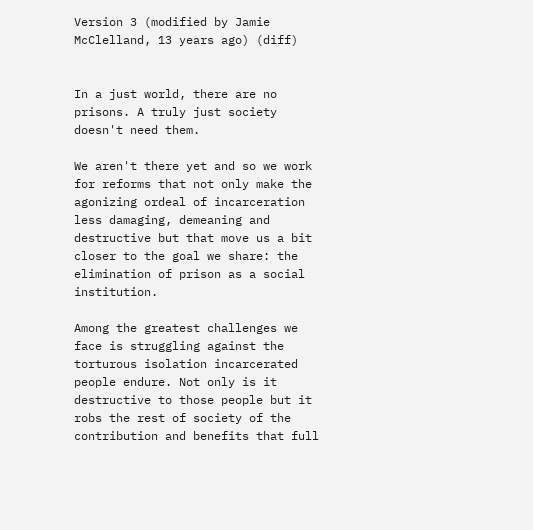Version 3 (modified by Jamie McClelland, 13 years ago) (diff)


In a just world, there are no prisons. A truly just society doesn't need them.

We aren't there yet and so we work for reforms that not only make the agonizing ordeal of incarceration less damaging, demeaning and destructive but that move us a bit closer to the goal we share: the elimination of prison as a social institution.

Among the greatest challenges we face is struggling against the torturous isolation incarcerated people endure. Not only is it destructive to those people but it robs the rest of society of the contribution and benefits that full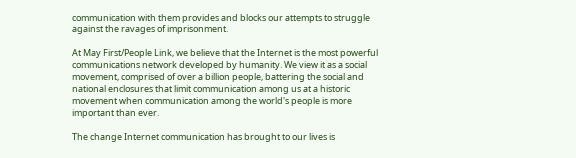communication with them provides and blocks our attempts to struggle against the ravages of imprisonment.

At May First/People Link, we believe that the Internet is the most powerful communications network developed by humanity. We view it as a social movement, comprised of over a billion people, battering the social and national enclosures that limit communication among us at a historic movement when communication among the world's people is more important than ever.

The change Internet communication has brought to our lives is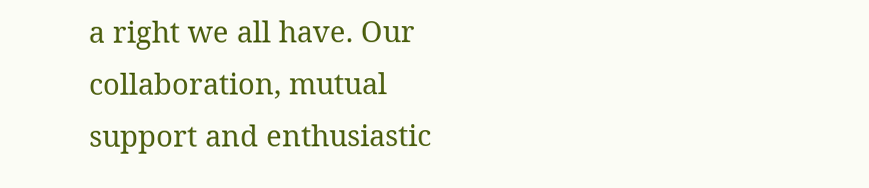a right we all have. Our collaboration, mutual support and enthusiastic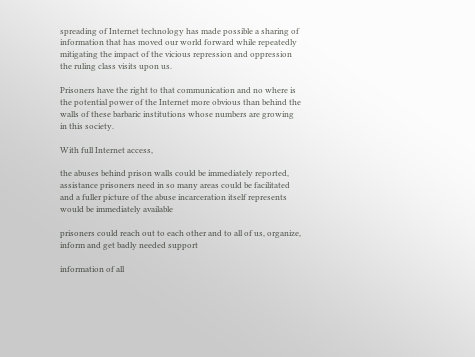spreading of Internet technology has made possible a sharing of information that has moved our world forward while repeatedly mitigating the impact of the vicious repression and oppression the ruling class visits upon us.

Prisoners have the right to that communication and no where is the potential power of the Internet more obvious than behind the walls of these barbaric institutions whose numbers are growing in this society.

With full Internet access,

the abuses behind prison walls could be immediately reported, assistance prisoners need in so many areas could be facilitated and a fuller picture of the abuse incarceration itself represents would be immediately available

prisoners could reach out to each other and to all of us, organize, inform and get badly needed support

information of all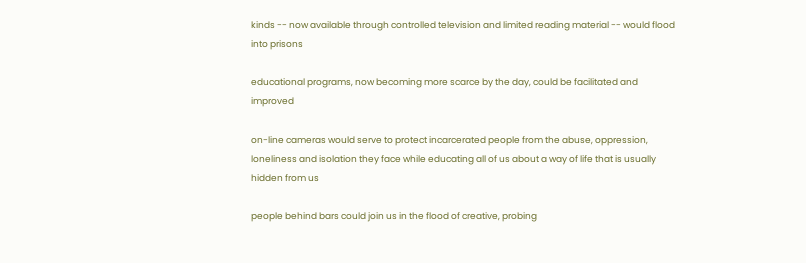kinds -- now available through controlled television and limited reading material -- would flood into prisons

educational programs, now becoming more scarce by the day, could be facilitated and improved

on-line cameras would serve to protect incarcerated people from the abuse, oppression, loneliness and isolation they face while educating all of us about a way of life that is usually hidden from us

people behind bars could join us in the flood of creative, probing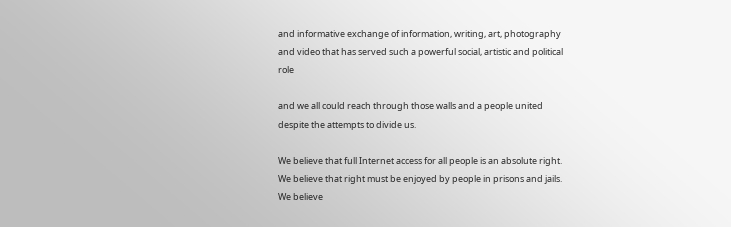and informative exchange of information, writing, art, photography and video that has served such a powerful social, artistic and political role

and we all could reach through those walls and a people united despite the attempts to divide us.

We believe that full Internet access for all people is an absolute right. We believe that right must be enjoyed by people in prisons and jails. We believe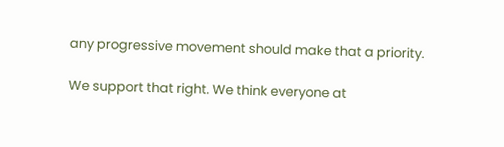any progressive movement should make that a priority.

We support that right. We think everyone at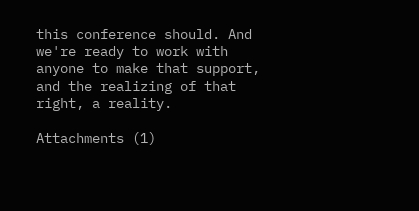this conference should. And we're ready to work with anyone to make that support, and the realizing of that right, a reality.

Attachments (1)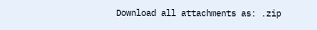Download all attachments as: .zip